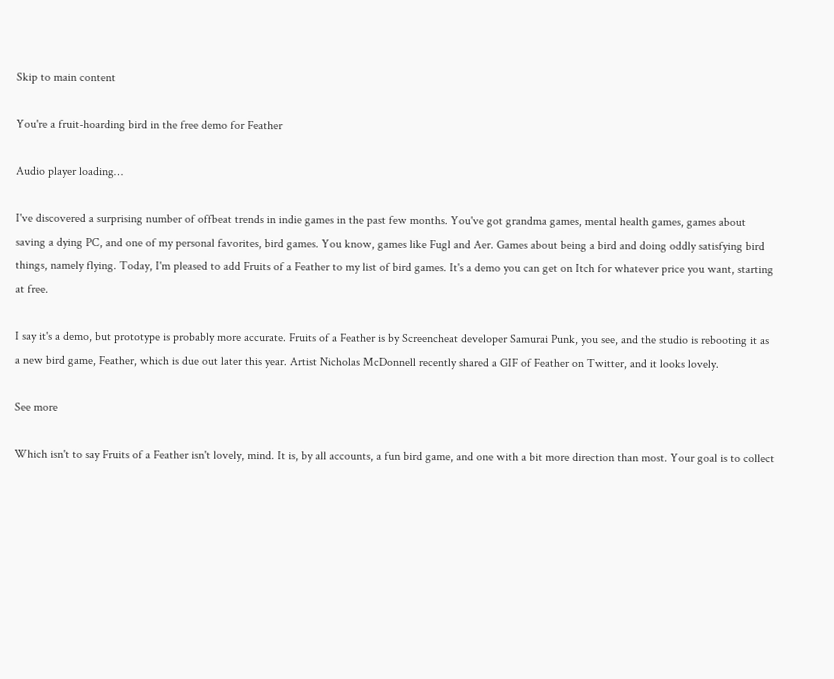Skip to main content

You're a fruit-hoarding bird in the free demo for Feather

Audio player loading…

I've discovered a surprising number of offbeat trends in indie games in the past few months. You've got grandma games, mental health games, games about saving a dying PC, and one of my personal favorites, bird games. You know, games like Fugl and Aer. Games about being a bird and doing oddly satisfying bird things, namely flying. Today, I'm pleased to add Fruits of a Feather to my list of bird games. It's a demo you can get on Itch for whatever price you want, starting at free.

I say it's a demo, but prototype is probably more accurate. Fruits of a Feather is by Screencheat developer Samurai Punk, you see, and the studio is rebooting it as a new bird game, Feather, which is due out later this year. Artist Nicholas McDonnell recently shared a GIF of Feather on Twitter, and it looks lovely.

See more

Which isn't to say Fruits of a Feather isn't lovely, mind. It is, by all accounts, a fun bird game, and one with a bit more direction than most. Your goal is to collect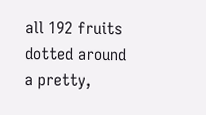all 192 fruits dotted around a pretty,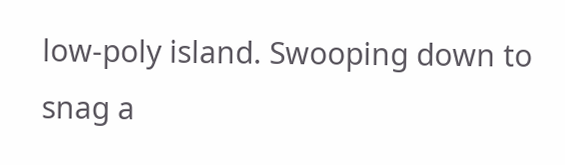low-poly island. Swooping down to snag a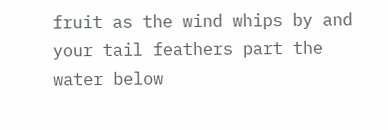fruit as the wind whips by and your tail feathers part the water below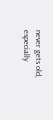never gets old, especially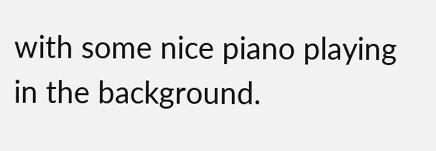with some nice piano playing in the background.